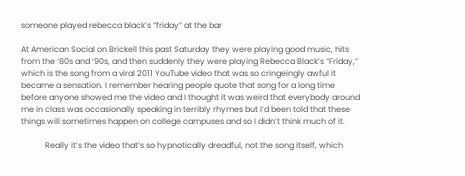someone played rebecca black’s “friday” at the bar

At American Social on Brickell this past Saturday they were playing good music, hits from the ‘80s and ‘90s, and then suddenly they were playing Rebecca Black’s “Friday,” which is the song from a viral 2011 YouTube video that was so cringeingly awful it became a sensation. I remember hearing people quote that song for a long time before anyone showed me the video and I thought it was weird that everybody around me in class was occasionally speaking in terribly rhymes but I’d been told that these things will sometimes happen on college campuses and so I didn’t think much of it.

            Really it’s the video that’s so hypnotically dreadful, not the song itself, which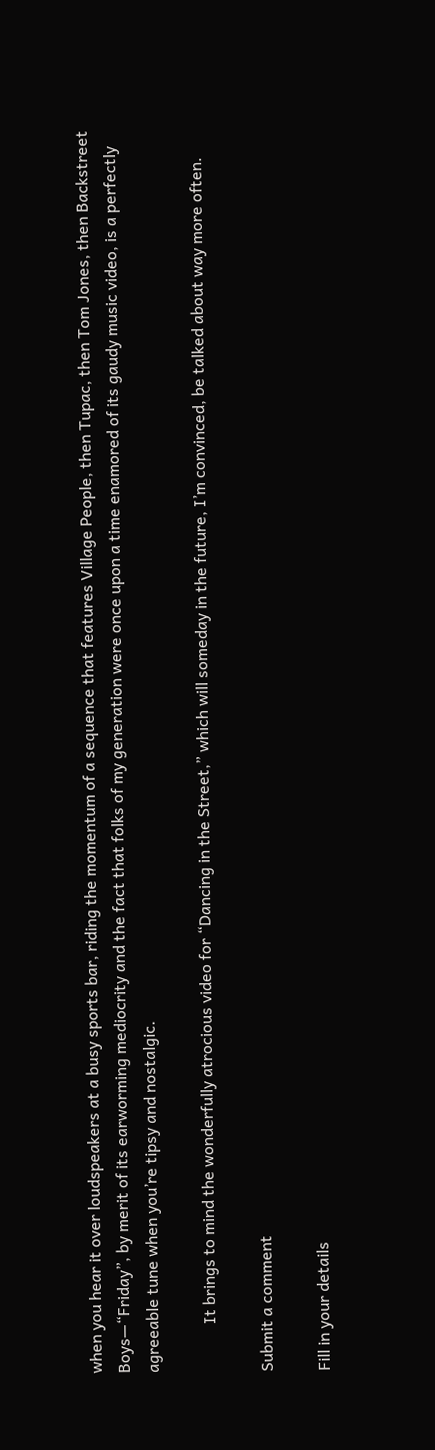when you hear it over loudspeakers at a busy sports bar, riding the momentum of a sequence that features Village People, then Tupac, then Tom Jones, then Backstreet Boys—“Friday”, by merit of its earworming mediocrity and the fact that folks of my generation were once upon a time enamored of its gaudy music video, is a perfectly agreeable tune when you’re tipsy and nostalgic.

            It brings to mind the wonderfully atrocious video for “Dancing in the Street,” which will someday in the future, I’m convinced, be talked about way more often.

Submit a comment

Fill in your details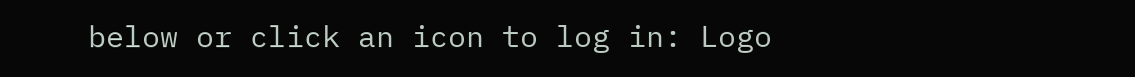below or click an icon to log in: Logo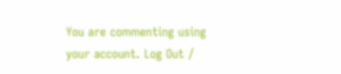You are commenting using your account. Log Out /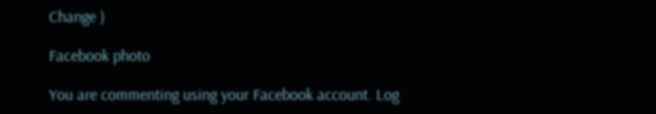Change )

Facebook photo

You are commenting using your Facebook account. Log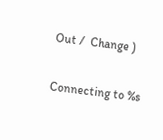Out /  Change )

Connecting to %s